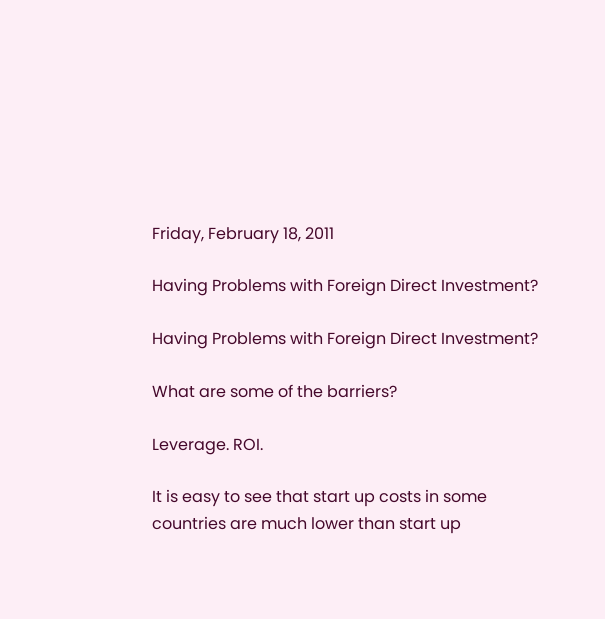Friday, February 18, 2011

Having Problems with Foreign Direct Investment?

Having Problems with Foreign Direct Investment?

What are some of the barriers?

Leverage. ROI.

It is easy to see that start up costs in some countries are much lower than start up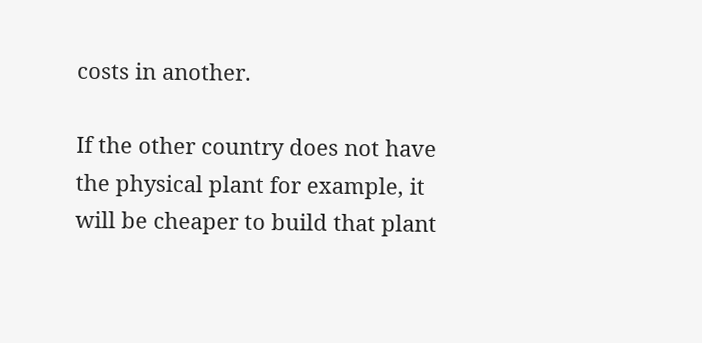costs in another.

If the other country does not have the physical plant for example, it will be cheaper to build that plant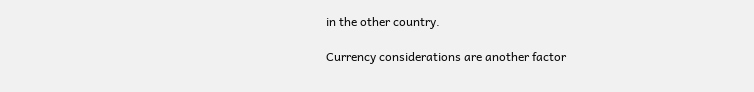in the other country.

Currency considerations are another factor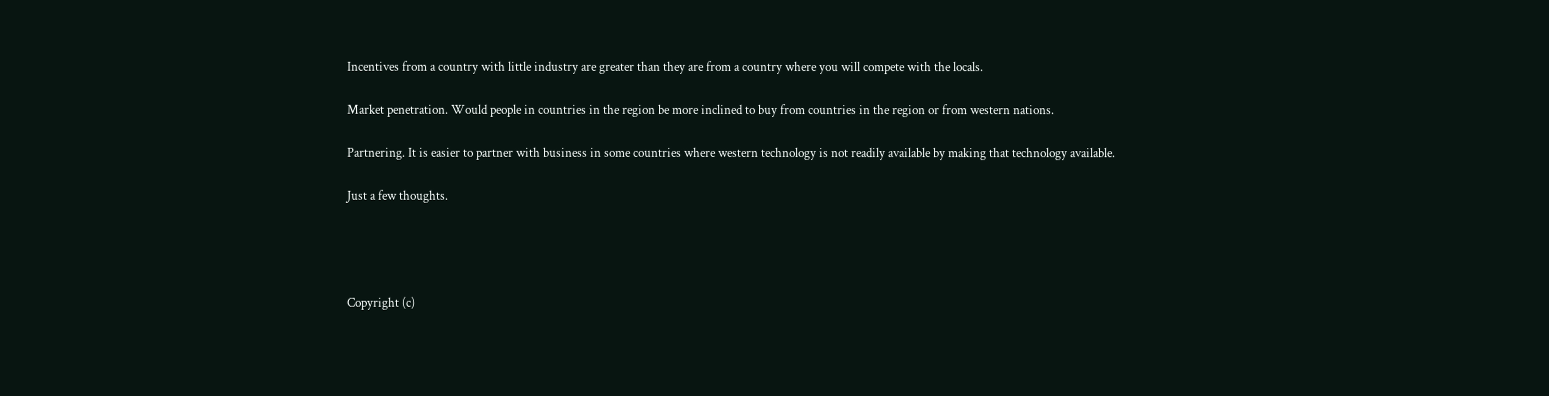Incentives from a country with little industry are greater than they are from a country where you will compete with the locals.

Market penetration. Would people in countries in the region be more inclined to buy from countries in the region or from western nations.

Partnering. It is easier to partner with business in some countries where western technology is not readily available by making that technology available.

Just a few thoughts.




Copyright (c)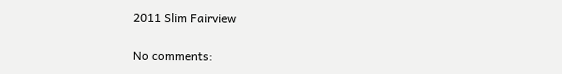2011 Slim Fairview

No comments: